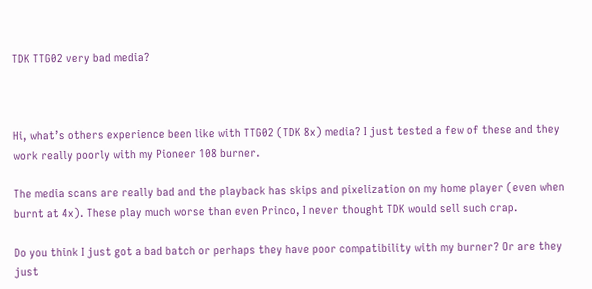TDK TTG02 very bad media?



Hi, what’s others experience been like with TTG02 (TDK 8x) media? I just tested a few of these and they work really poorly with my Pioneer 108 burner.

The media scans are really bad and the playback has skips and pixelization on my home player (even when burnt at 4x). These play much worse than even Princo, I never thought TDK would sell such crap.

Do you think I just got a bad batch or perhaps they have poor compatibility with my burner? Or are they just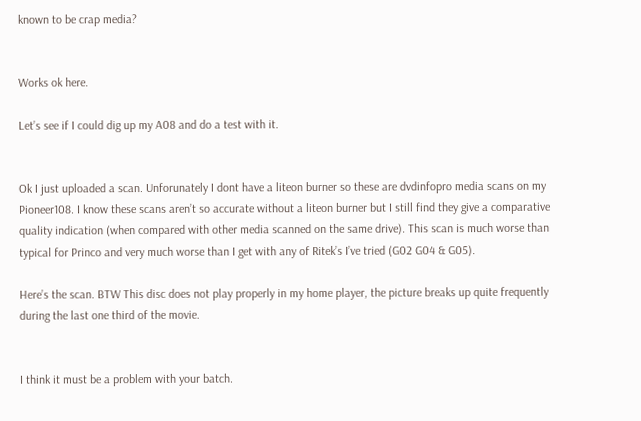known to be crap media?


Works ok here.

Let’s see if I could dig up my A08 and do a test with it.


Ok I just uploaded a scan. Unforunately I dont have a liteon burner so these are dvdinfopro media scans on my Pioneer108. I know these scans aren’t so accurate without a liteon burner but I still find they give a comparative quality indication (when compared with other media scanned on the same drive). This scan is much worse than typical for Princo and very much worse than I get with any of Ritek’s I’ve tried (G02 G04 & G05).

Here’s the scan. BTW This disc does not play properly in my home player, the picture breaks up quite frequently during the last one third of the movie.


I think it must be a problem with your batch.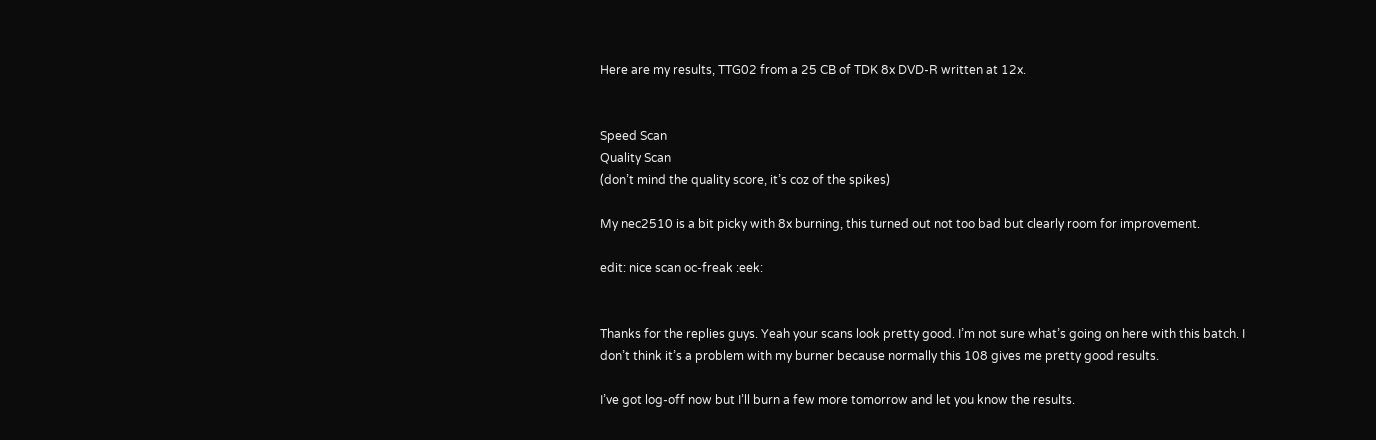Here are my results, TTG02 from a 25 CB of TDK 8x DVD-R written at 12x.


Speed Scan
Quality Scan
(don’t mind the quality score, it’s coz of the spikes)

My nec2510 is a bit picky with 8x burning, this turned out not too bad but clearly room for improvement.

edit: nice scan oc-freak :eek:


Thanks for the replies guys. Yeah your scans look pretty good. I’m not sure what’s going on here with this batch. I don’t think it’s a problem with my burner because normally this 108 gives me pretty good results.

I’ve got log-off now but I’ll burn a few more tomorrow and let you know the results.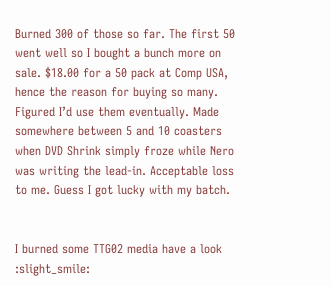Burned 300 of those so far. The first 50 went well so I bought a bunch more on sale. $18.00 for a 50 pack at Comp USA, hence the reason for buying so many. Figured I’d use them eventually. Made somewhere between 5 and 10 coasters when DVD Shrink simply froze while Nero was writing the lead-in. Acceptable loss to me. Guess I got lucky with my batch.


I burned some TTG02 media have a look :slight_smile: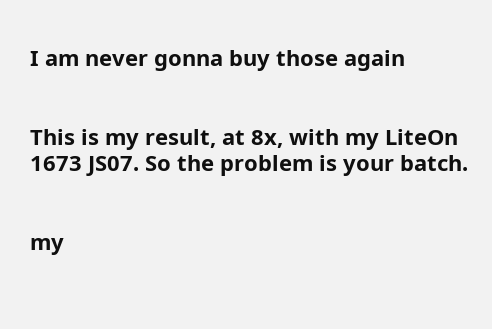I am never gonna buy those again


This is my result, at 8x, with my LiteOn 1673 JS07. So the problem is your batch.


my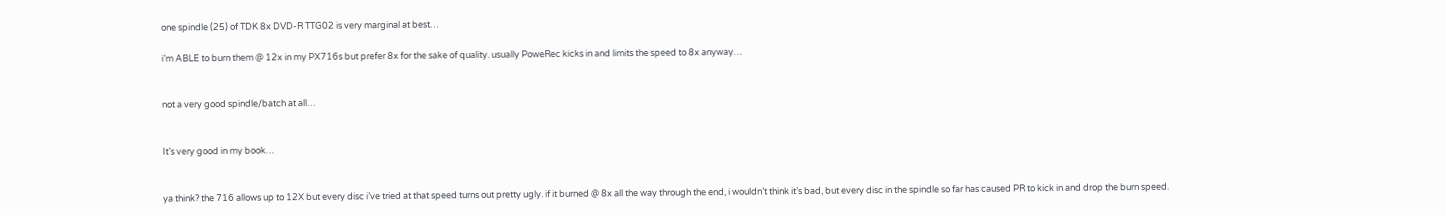one spindle (25) of TDK 8x DVD-R TTG02 is very marginal at best…

i’m ABLE to burn them @ 12x in my PX716s but prefer 8x for the sake of quality. usually PoweRec kicks in and limits the speed to 8x anyway…


not a very good spindle/batch at all…


It’s very good in my book…


ya think? the 716 allows up to 12X but every disc i’ve tried at that speed turns out pretty ugly. if it burned @ 8x all the way through the end, i wouldn’t think it’s bad, but every disc in the spindle so far has caused PR to kick in and drop the burn speed.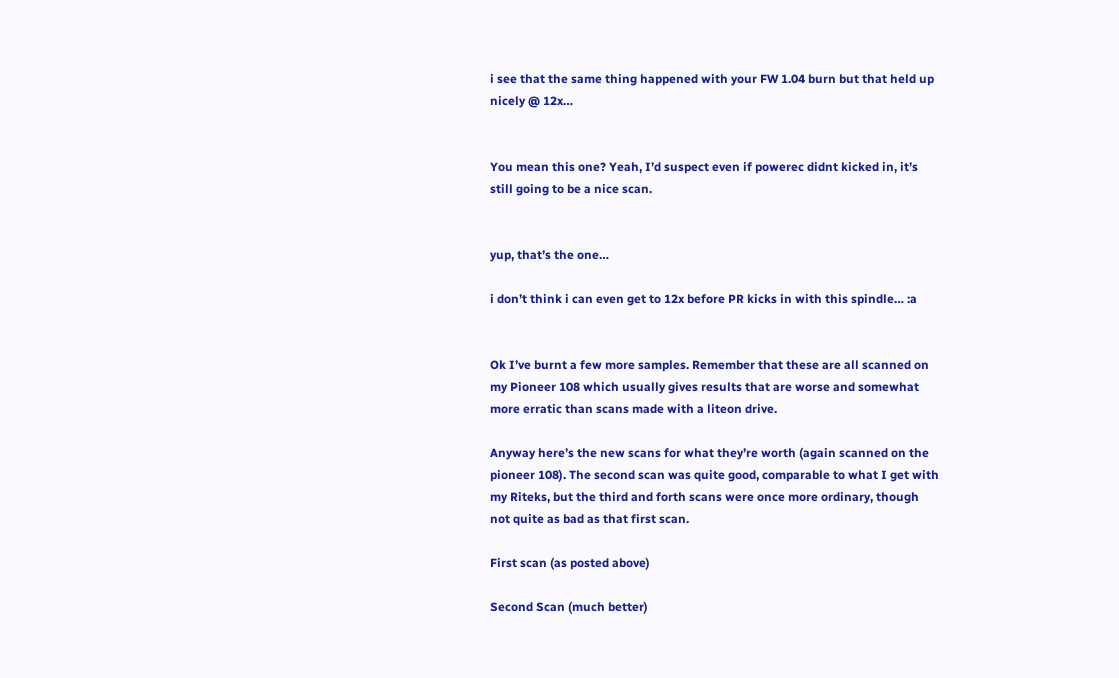i see that the same thing happened with your FW 1.04 burn but that held up nicely @ 12x…


You mean this one? Yeah, I’d suspect even if powerec didnt kicked in, it’s still going to be a nice scan.


yup, that’s the one…

i don’t think i can even get to 12x before PR kicks in with this spindle… :a


Ok I’ve burnt a few more samples. Remember that these are all scanned on my Pioneer 108 which usually gives results that are worse and somewhat more erratic than scans made with a liteon drive.

Anyway here’s the new scans for what they’re worth (again scanned on the pioneer 108). The second scan was quite good, comparable to what I get with my Riteks, but the third and forth scans were once more ordinary, though not quite as bad as that first scan.

First scan (as posted above)

Second Scan (much better)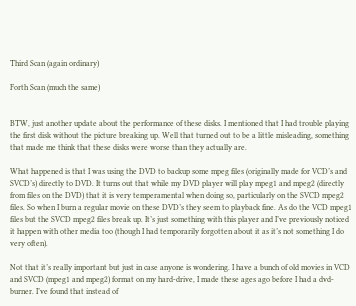Third Scan (again ordinary)

Forth Scan (much the same)


BTW, just another update about the performance of these disks. I mentioned that I had trouble playing the first disk without the picture breaking up. Well that turned out to be a little misleading, something that made me think that these disks were worse than they actually are.

What happened is that I was using the DVD to backup some mpeg files (originally made for VCD’s and SVCD’s) directly to DVD. It turns out that while my DVD player will play mpeg1 and mpeg2 (directly from files on the DVD) that it is very temperamental when doing so, particularly on the SVCD mpeg2 files. So when I burn a regular movie on these DVD’s they seem to playback fine. As do the VCD mpeg1 files but the SVCD mpeg2 files break up. It’s just something with this player and I’ve previously noticed it happen with other media too (though I had temporarily forgotten about it as it’s not something I do very often).

Not that it’s really important but just in case anyone is wondering. I have a bunch of old movies in VCD and SVCD (mpeg1 and mpeg2) format on my hard-drive, I made these ages ago before I had a dvd-burner. I’ve found that instead of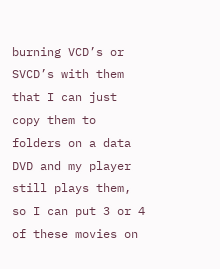burning VCD’s or SVCD’s with them that I can just copy them to folders on a data DVD and my player still plays them, so I can put 3 or 4 of these movies on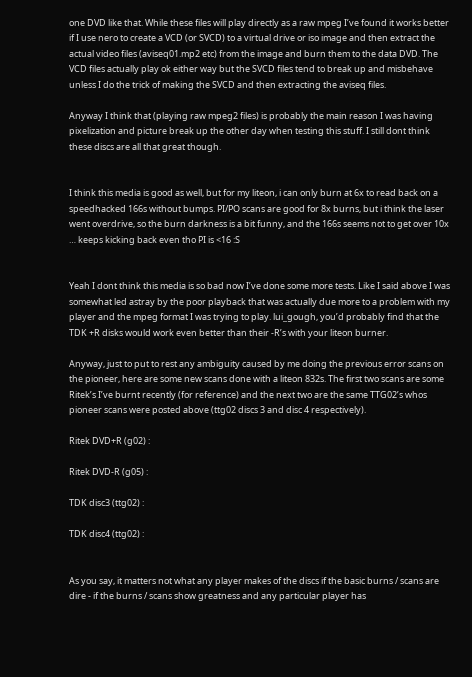one DVD like that. While these files will play directly as a raw mpeg I’ve found it works better if I use nero to create a VCD (or SVCD) to a virtual drive or iso image and then extract the actual video files (aviseq01.mp2 etc) from the image and burn them to the data DVD. The VCD files actually play ok either way but the SVCD files tend to break up and misbehave unless I do the trick of making the SVCD and then extracting the aviseq files.

Anyway I think that (playing raw mpeg2 files) is probably the main reason I was having pixelization and picture break up the other day when testing this stuff. I still dont think these discs are all that great though.


I think this media is good as well, but for my liteon, i can only burn at 6x to read back on a speedhacked 166s without bumps. PI/PO scans are good for 8x burns, but i think the laser went overdrive, so the burn darkness is a bit funny, and the 166s seems not to get over 10x … keeps kicking back even tho PI is <16 :S


Yeah I dont think this media is so bad now I’ve done some more tests. Like I said above I was somewhat led astray by the poor playback that was actually due more to a problem with my player and the mpeg format I was trying to play. lui_gough, you’d probably find that the TDK +R disks would work even better than their -R’s with your liteon burner.

Anyway, just to put to rest any ambiguity caused by me doing the previous error scans on the pioneer, here are some new scans done with a liteon 832s. The first two scans are some Ritek’s I’ve burnt recently (for reference) and the next two are the same TTG02’s whos pioneer scans were posted above (ttg02 discs 3 and disc 4 respectively).

Ritek DVD+R (g02) :

Ritek DVD-R (g05) :

TDK disc3 (ttg02) :

TDK disc4 (ttg02) :


As you say, it matters not what any player makes of the discs if the basic burns / scans are dire - if the burns / scans show greatness and any particular player has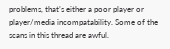problems, that’s either a poor player or player/media incompatability. Some of the scans in this thread are awful.